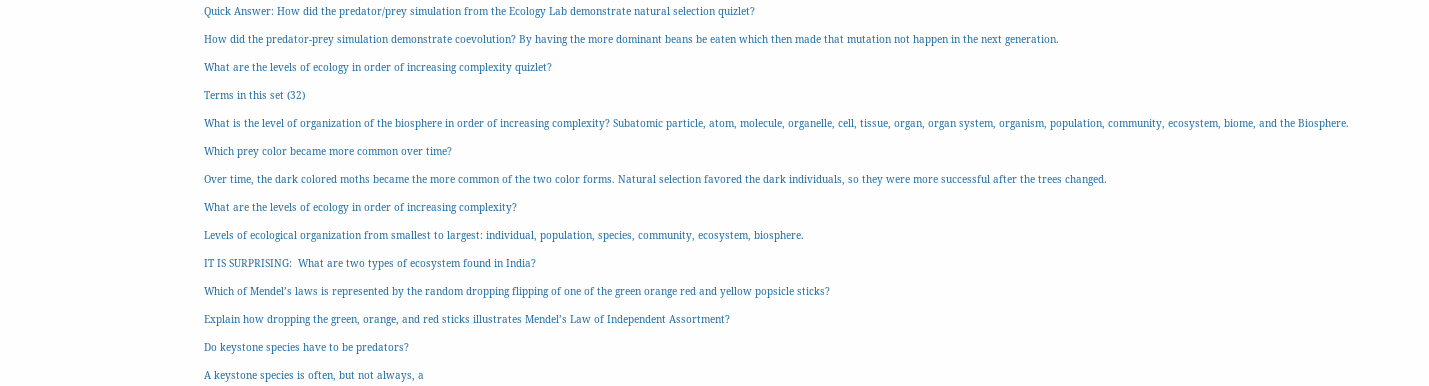Quick Answer: How did the predator/prey simulation from the Ecology Lab demonstrate natural selection quizlet?

How did the predator-prey simulation demonstrate coevolution? By having the more dominant beans be eaten which then made that mutation not happen in the next generation.

What are the levels of ecology in order of increasing complexity quizlet?

Terms in this set (32)

What is the level of organization of the biosphere in order of increasing complexity? Subatomic particle, atom, molecule, organelle, cell, tissue, organ, organ system, organism, population, community, ecosystem, biome, and the Biosphere.

Which prey color became more common over time?

Over time, the dark colored moths became the more common of the two color forms. Natural selection favored the dark individuals, so they were more successful after the trees changed.

What are the levels of ecology in order of increasing complexity?

Levels of ecological organization from smallest to largest: individual, population, species, community, ecosystem, biosphere.

IT IS SURPRISING:  What are two types of ecosystem found in India?

Which of Mendel’s laws is represented by the random dropping flipping of one of the green orange red and yellow popsicle sticks?

Explain how dropping the green, orange, and red sticks illustrates Mendel’s Law of Independent Assortment?

Do keystone species have to be predators?

A keystone species is often, but not always, a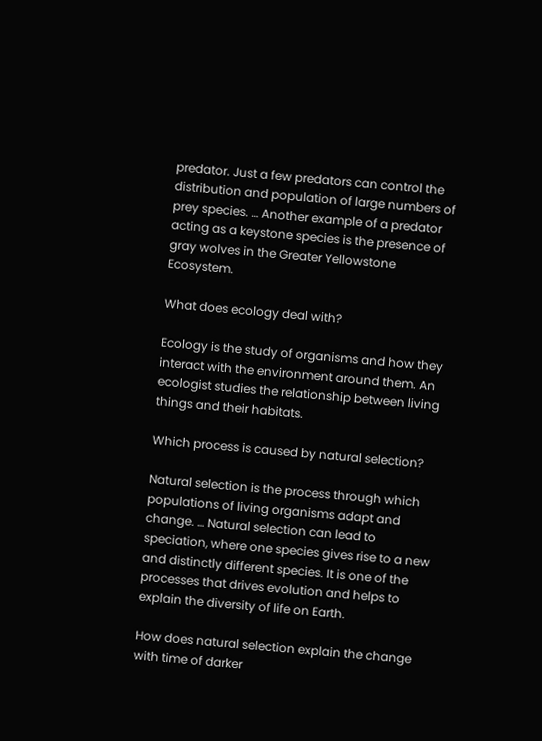predator. Just a few predators can control the distribution and population of large numbers of prey species. … Another example of a predator acting as a keystone species is the presence of gray wolves in the Greater Yellowstone Ecosystem.

What does ecology deal with?

Ecology is the study of organisms and how they interact with the environment around them. An ecologist studies the relationship between living things and their habitats.

Which process is caused by natural selection?

Natural selection is the process through which populations of living organisms adapt and change. … Natural selection can lead to speciation, where one species gives rise to a new and distinctly different species. It is one of the processes that drives evolution and helps to explain the diversity of life on Earth.

How does natural selection explain the change with time of darker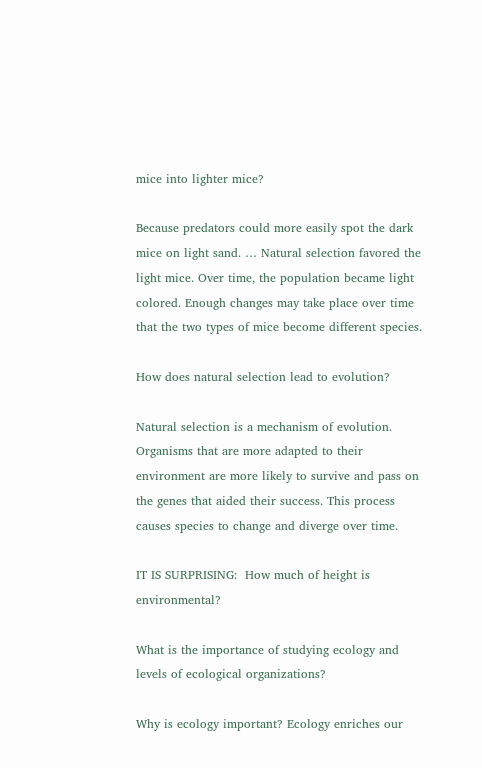mice into lighter mice?

Because predators could more easily spot the dark mice on light sand. … Natural selection favored the light mice. Over time, the population became light colored. Enough changes may take place over time that the two types of mice become different species.

How does natural selection lead to evolution?

Natural selection is a mechanism of evolution. Organisms that are more adapted to their environment are more likely to survive and pass on the genes that aided their success. This process causes species to change and diverge over time.

IT IS SURPRISING:  How much of height is environmental?

What is the importance of studying ecology and levels of ecological organizations?

Why is ecology important? Ecology enriches our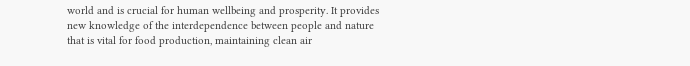world and is crucial for human wellbeing and prosperity. It provides new knowledge of the interdependence between people and nature that is vital for food production, maintaining clean air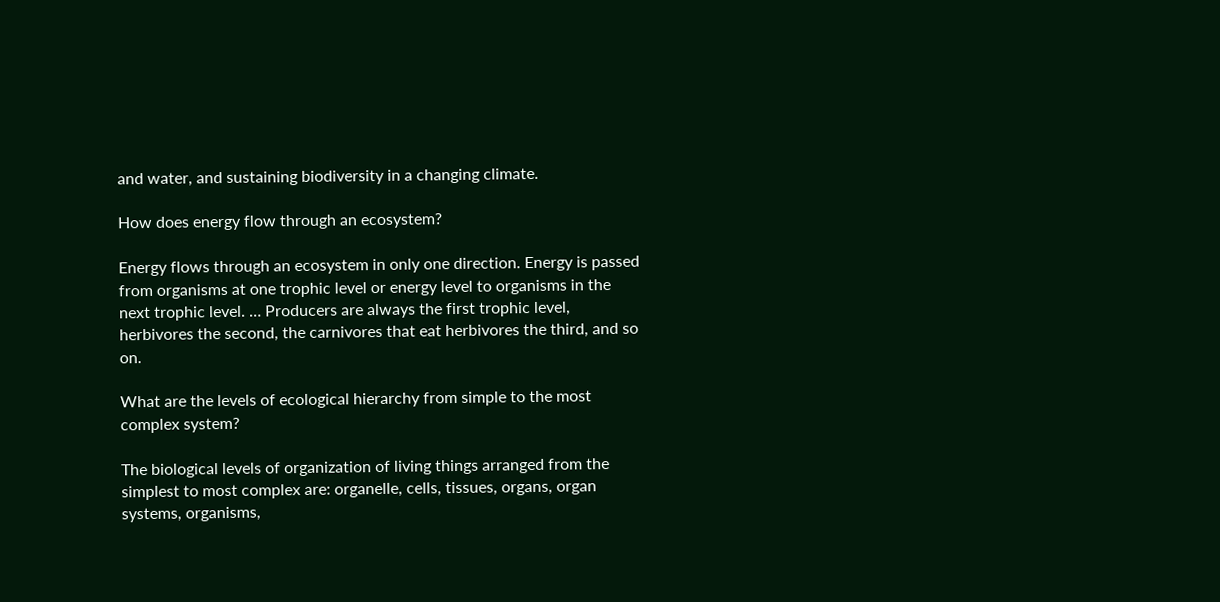and water, and sustaining biodiversity in a changing climate.

How does energy flow through an ecosystem?

Energy flows through an ecosystem in only one direction. Energy is passed from organisms at one trophic level or energy level to organisms in the next trophic level. … Producers are always the first trophic level, herbivores the second, the carnivores that eat herbivores the third, and so on.

What are the levels of ecological hierarchy from simple to the most complex system?

The biological levels of organization of living things arranged from the simplest to most complex are: organelle, cells, tissues, organs, organ systems, organisms,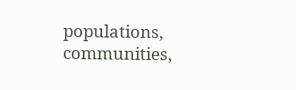populations, communities,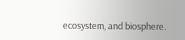ecosystem, and biosphere.